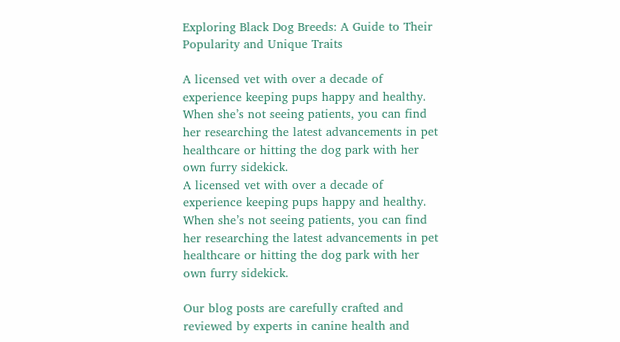Exploring Black Dog Breeds: A Guide to Their Popularity and Unique Traits

A licensed vet with over a decade of experience keeping pups happy and healthy. When she’s not seeing patients, you can find her researching the latest advancements in pet healthcare or hitting the dog park with her own furry sidekick.
A licensed vet with over a decade of experience keeping pups happy and healthy. When she’s not seeing patients, you can find her researching the latest advancements in pet healthcare or hitting the dog park with her own furry sidekick.

Our blog posts are carefully crafted and reviewed by experts in canine health and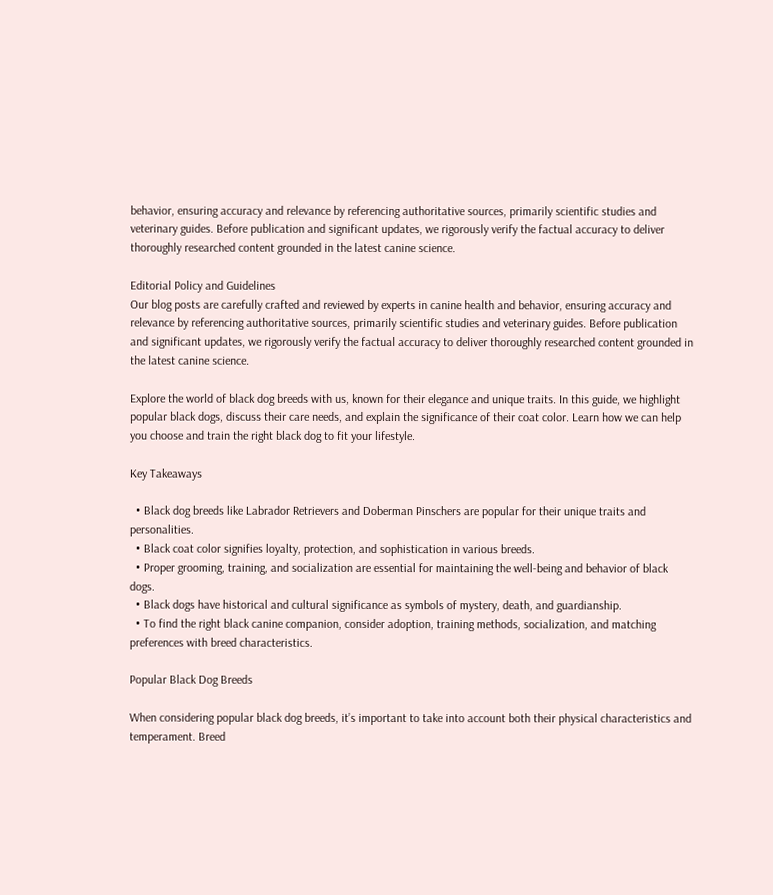behavior, ensuring accuracy and relevance by referencing authoritative sources, primarily scientific studies and veterinary guides. Before publication and significant updates, we rigorously verify the factual accuracy to deliver thoroughly researched content grounded in the latest canine science.

Editorial Policy and Guidelines
Our blog posts are carefully crafted and reviewed by experts in canine health and behavior, ensuring accuracy and relevance by referencing authoritative sources, primarily scientific studies and veterinary guides. Before publication and significant updates, we rigorously verify the factual accuracy to deliver thoroughly researched content grounded in the latest canine science.

Explore the world of black dog breeds with us, known for their elegance and unique traits. In this guide, we highlight popular black dogs, discuss their care needs, and explain the significance of their coat color. Learn how we can help you choose and train the right black dog to fit your lifestyle.

Key Takeaways

  • Black dog breeds like Labrador Retrievers and Doberman Pinschers are popular for their unique traits and personalities.
  • Black coat color signifies loyalty, protection, and sophistication in various breeds.
  • Proper grooming, training, and socialization are essential for maintaining the well-being and behavior of black dogs.
  • Black dogs have historical and cultural significance as symbols of mystery, death, and guardianship.
  • To find the right black canine companion, consider adoption, training methods, socialization, and matching preferences with breed characteristics.

Popular Black Dog Breeds

When considering popular black dog breeds, it’s important to take into account both their physical characteristics and temperament. Breed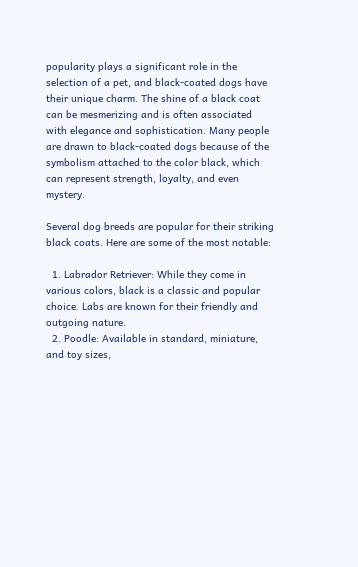popularity plays a significant role in the selection of a pet, and black-coated dogs have their unique charm. The shine of a black coat can be mesmerizing and is often associated with elegance and sophistication. Many people are drawn to black-coated dogs because of the symbolism attached to the color black, which can represent strength, loyalty, and even mystery.

Several dog breeds are popular for their striking black coats. Here are some of the most notable:

  1. Labrador Retriever: While they come in various colors, black is a classic and popular choice. Labs are known for their friendly and outgoing nature.
  2. Poodle: Available in standard, miniature, and toy sizes,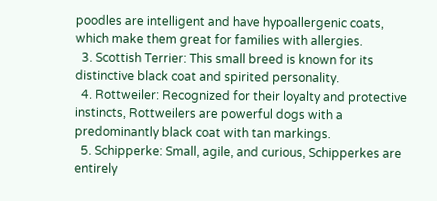poodles are intelligent and have hypoallergenic coats, which make them great for families with allergies.
  3. Scottish Terrier: This small breed is known for its distinctive black coat and spirited personality.
  4. Rottweiler: Recognized for their loyalty and protective instincts, Rottweilers are powerful dogs with a predominantly black coat with tan markings.
  5. Schipperke: Small, agile, and curious, Schipperkes are entirely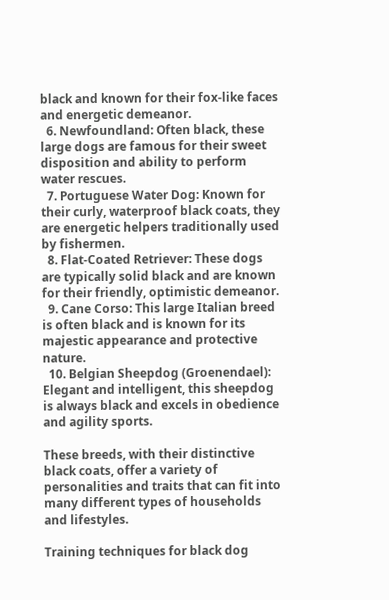black and known for their fox-like faces and energetic demeanor.
  6. Newfoundland: Often black, these large dogs are famous for their sweet disposition and ability to perform water rescues.
  7. Portuguese Water Dog: Known for their curly, waterproof black coats, they are energetic helpers traditionally used by fishermen.
  8. Flat-Coated Retriever: These dogs are typically solid black and are known for their friendly, optimistic demeanor.
  9. Cane Corso: This large Italian breed is often black and is known for its majestic appearance and protective nature.
  10. Belgian Sheepdog (Groenendael): Elegant and intelligent, this sheepdog is always black and excels in obedience and agility sports.

These breeds, with their distinctive black coats, offer a variety of personalities and traits that can fit into many different types of households and lifestyles.

Training techniques for black dog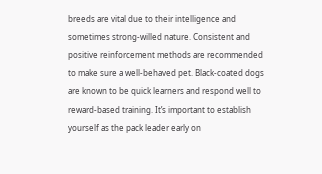breeds are vital due to their intelligence and sometimes strong-willed nature. Consistent and positive reinforcement methods are recommended to make sure a well-behaved pet. Black-coated dogs are known to be quick learners and respond well to reward-based training. It’s important to establish yourself as the pack leader early on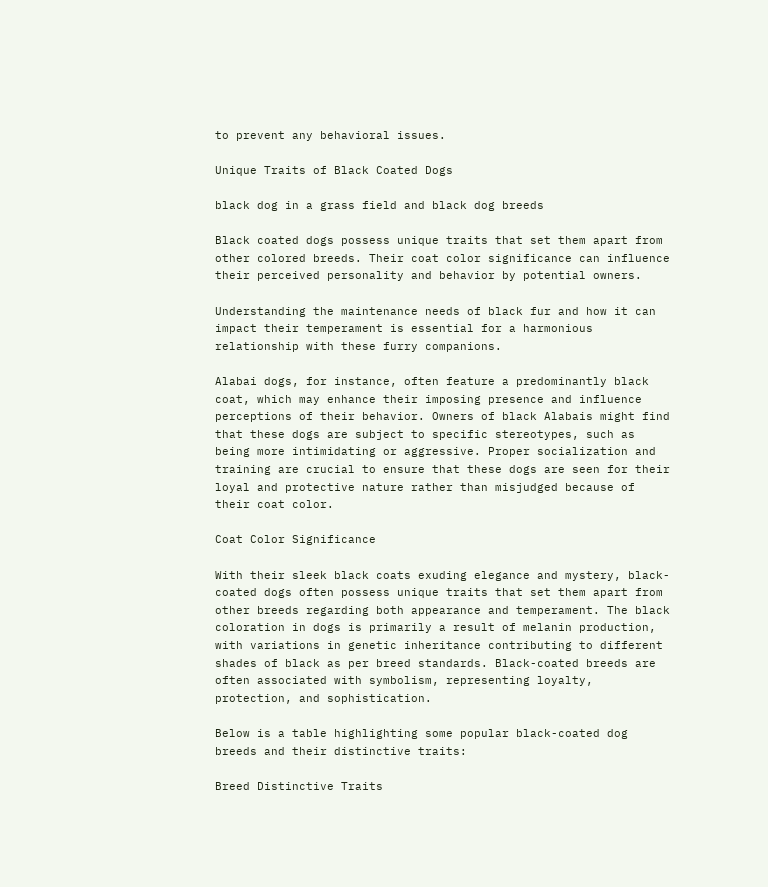to prevent any behavioral issues.

Unique Traits of Black Coated Dogs

black dog in a grass field and black dog breeds

Black coated dogs possess unique traits that set them apart from other colored breeds. Their coat color significance can influence their perceived personality and behavior by potential owners.

Understanding the maintenance needs of black fur and how it can impact their temperament is essential for a harmonious relationship with these furry companions.

Alabai dogs, for instance, often feature a predominantly black coat, which may enhance their imposing presence and influence perceptions of their behavior. Owners of black Alabais might find that these dogs are subject to specific stereotypes, such as being more intimidating or aggressive. Proper socialization and training are crucial to ensure that these dogs are seen for their loyal and protective nature rather than misjudged because of their coat color.

Coat Color Significance

With their sleek black coats exuding elegance and mystery, black-coated dogs often possess unique traits that set them apart from other breeds regarding both appearance and temperament. The black coloration in dogs is primarily a result of melanin production, with variations in genetic inheritance contributing to different shades of black as per breed standards. Black-coated breeds are often associated with symbolism, representing loyalty, protection, and sophistication.

Below is a table highlighting some popular black-coated dog breeds and their distinctive traits:

Breed Distinctive Traits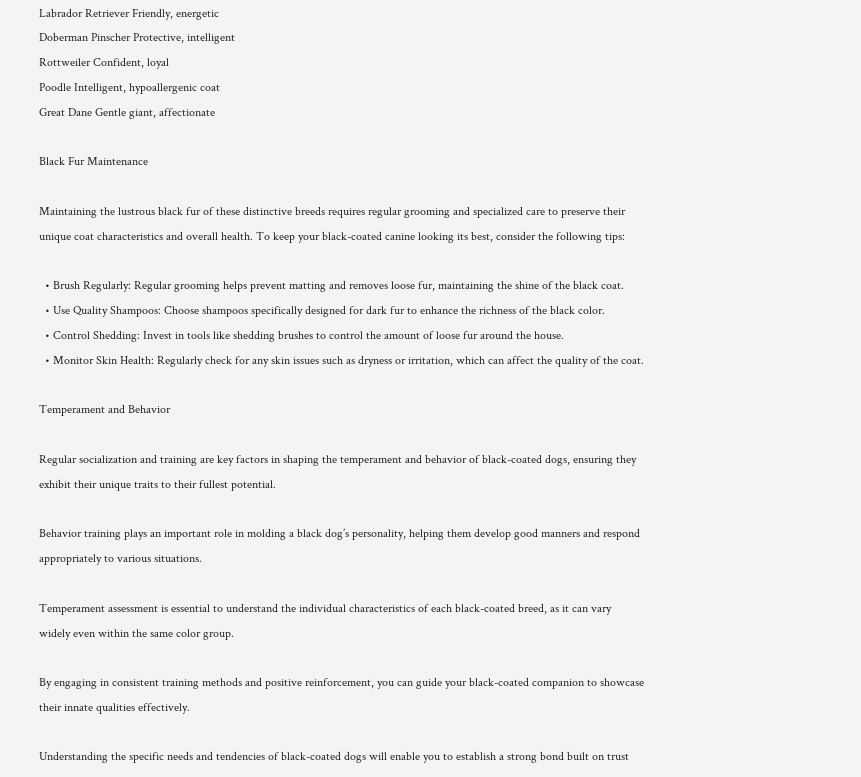Labrador Retriever Friendly, energetic
Doberman Pinscher Protective, intelligent
Rottweiler Confident, loyal
Poodle Intelligent, hypoallergenic coat
Great Dane Gentle giant, affectionate

Black Fur Maintenance

Maintaining the lustrous black fur of these distinctive breeds requires regular grooming and specialized care to preserve their unique coat characteristics and overall health. To keep your black-coated canine looking its best, consider the following tips:

  • Brush Regularly: Regular grooming helps prevent matting and removes loose fur, maintaining the shine of the black coat.
  • Use Quality Shampoos: Choose shampoos specifically designed for dark fur to enhance the richness of the black color.
  • Control Shedding: Invest in tools like shedding brushes to control the amount of loose fur around the house.
  • Monitor Skin Health: Regularly check for any skin issues such as dryness or irritation, which can affect the quality of the coat.

Temperament and Behavior

Regular socialization and training are key factors in shaping the temperament and behavior of black-coated dogs, ensuring they exhibit their unique traits to their fullest potential.

Behavior training plays an important role in molding a black dog’s personality, helping them develop good manners and respond appropriately to various situations.

Temperament assessment is essential to understand the individual characteristics of each black-coated breed, as it can vary widely even within the same color group.

By engaging in consistent training methods and positive reinforcement, you can guide your black-coated companion to showcase their innate qualities effectively.

Understanding the specific needs and tendencies of black-coated dogs will enable you to establish a strong bond built on trust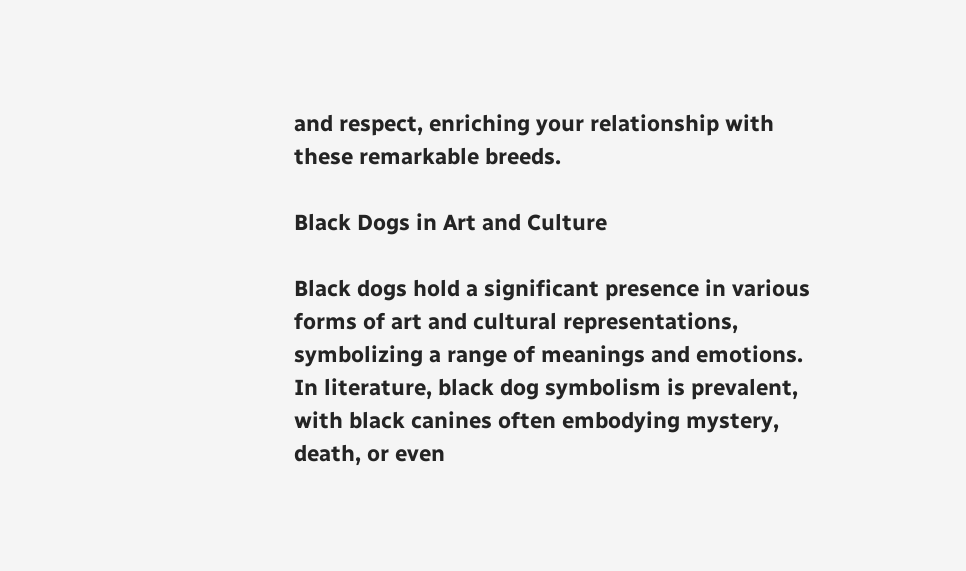and respect, enriching your relationship with these remarkable breeds.

Black Dogs in Art and Culture

Black dogs hold a significant presence in various forms of art and cultural representations, symbolizing a range of meanings and emotions. In literature, black dog symbolism is prevalent, with black canines often embodying mystery, death, or even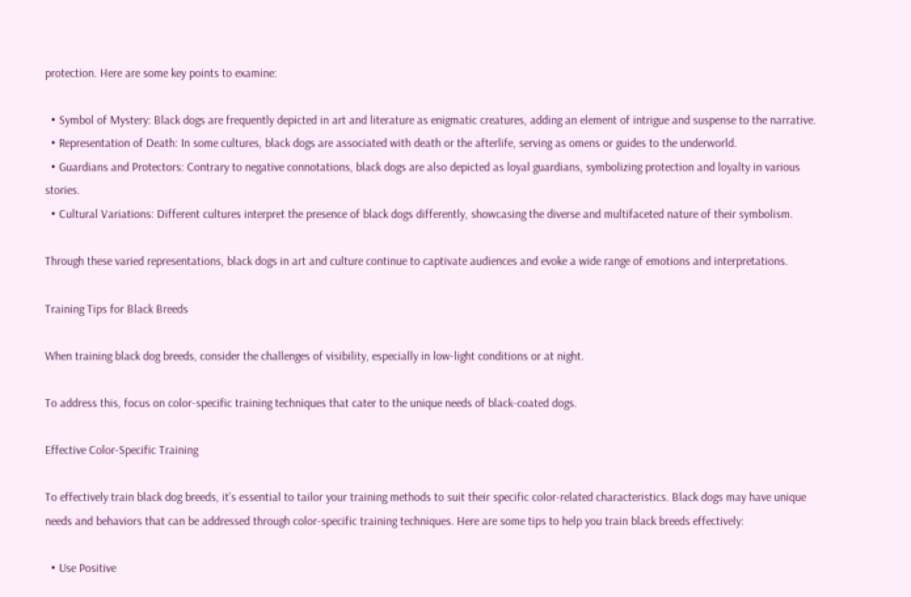protection. Here are some key points to examine:

  • Symbol of Mystery: Black dogs are frequently depicted in art and literature as enigmatic creatures, adding an element of intrigue and suspense to the narrative.
  • Representation of Death: In some cultures, black dogs are associated with death or the afterlife, serving as omens or guides to the underworld.
  • Guardians and Protectors: Contrary to negative connotations, black dogs are also depicted as loyal guardians, symbolizing protection and loyalty in various stories.
  • Cultural Variations: Different cultures interpret the presence of black dogs differently, showcasing the diverse and multifaceted nature of their symbolism.

Through these varied representations, black dogs in art and culture continue to captivate audiences and evoke a wide range of emotions and interpretations.

Training Tips for Black Breeds

When training black dog breeds, consider the challenges of visibility, especially in low-light conditions or at night.

To address this, focus on color-specific training techniques that cater to the unique needs of black-coated dogs.

Effective Color-Specific Training

To effectively train black dog breeds, it’s essential to tailor your training methods to suit their specific color-related characteristics. Black dogs may have unique needs and behaviors that can be addressed through color-specific training techniques. Here are some tips to help you train black breeds effectively:

  • Use Positive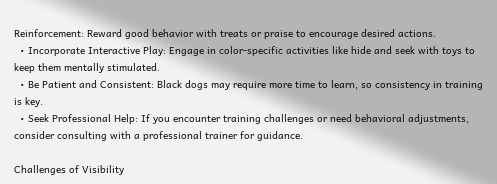Reinforcement: Reward good behavior with treats or praise to encourage desired actions.
  • Incorporate Interactive Play: Engage in color-specific activities like hide and seek with toys to keep them mentally stimulated.
  • Be Patient and Consistent: Black dogs may require more time to learn, so consistency in training is key.
  • Seek Professional Help: If you encounter training challenges or need behavioral adjustments, consider consulting with a professional trainer for guidance.

Challenges of Visibility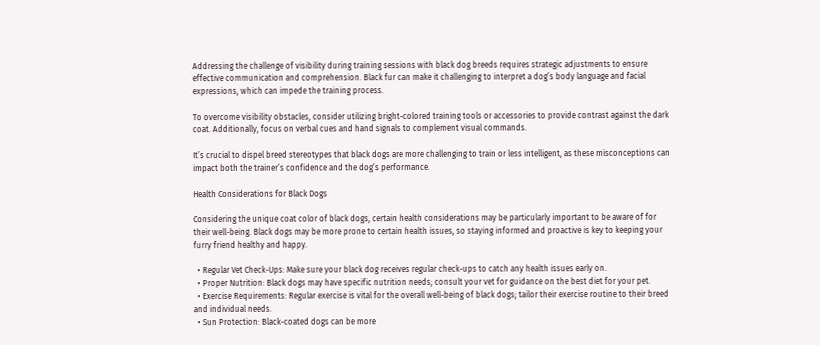Addressing the challenge of visibility during training sessions with black dog breeds requires strategic adjustments to ensure effective communication and comprehension. Black fur can make it challenging to interpret a dog’s body language and facial expressions, which can impede the training process.

To overcome visibility obstacles, consider utilizing bright-colored training tools or accessories to provide contrast against the dark coat. Additionally, focus on verbal cues and hand signals to complement visual commands.

It’s crucial to dispel breed stereotypes that black dogs are more challenging to train or less intelligent, as these misconceptions can impact both the trainer’s confidence and the dog’s performance.

Health Considerations for Black Dogs

Considering the unique coat color of black dogs, certain health considerations may be particularly important to be aware of for their well-being. Black dogs may be more prone to certain health issues, so staying informed and proactive is key to keeping your furry friend healthy and happy.

  • Regular Vet Check-Ups: Make sure your black dog receives regular check-ups to catch any health issues early on.
  • Proper Nutrition: Black dogs may have specific nutrition needs; consult your vet for guidance on the best diet for your pet.
  • Exercise Requirements: Regular exercise is vital for the overall well-being of black dogs; tailor their exercise routine to their breed and individual needs.
  • Sun Protection: Black-coated dogs can be more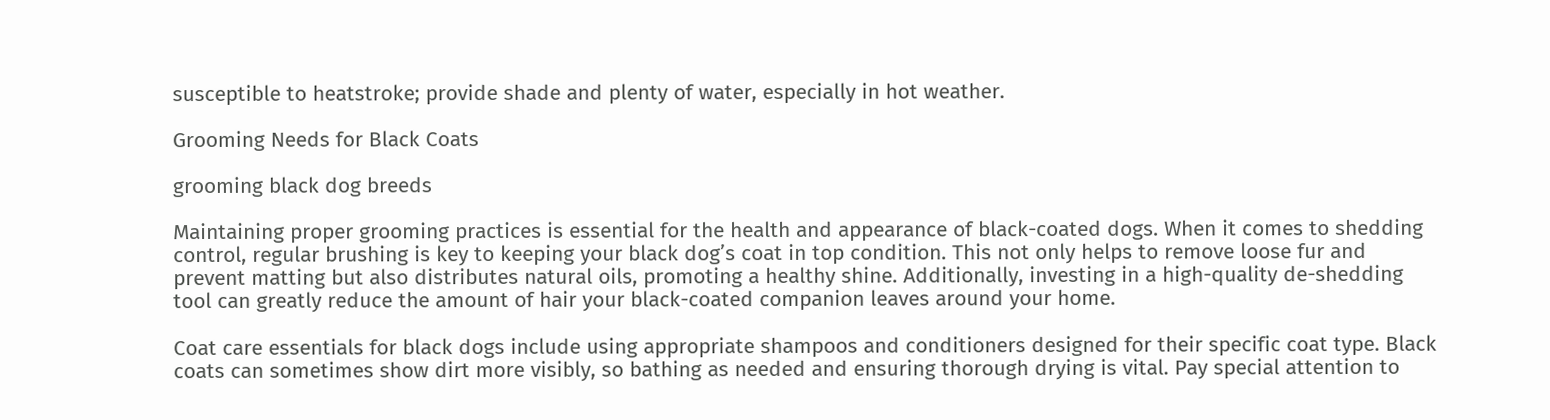susceptible to heatstroke; provide shade and plenty of water, especially in hot weather.

Grooming Needs for Black Coats

grooming black dog breeds

Maintaining proper grooming practices is essential for the health and appearance of black-coated dogs. When it comes to shedding control, regular brushing is key to keeping your black dog’s coat in top condition. This not only helps to remove loose fur and prevent matting but also distributes natural oils, promoting a healthy shine. Additionally, investing in a high-quality de-shedding tool can greatly reduce the amount of hair your black-coated companion leaves around your home.

Coat care essentials for black dogs include using appropriate shampoos and conditioners designed for their specific coat type. Black coats can sometimes show dirt more visibly, so bathing as needed and ensuring thorough drying is vital. Pay special attention to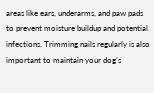areas like ears, underarms, and paw pads to prevent moisture buildup and potential infections. Trimming nails regularly is also important to maintain your dog’s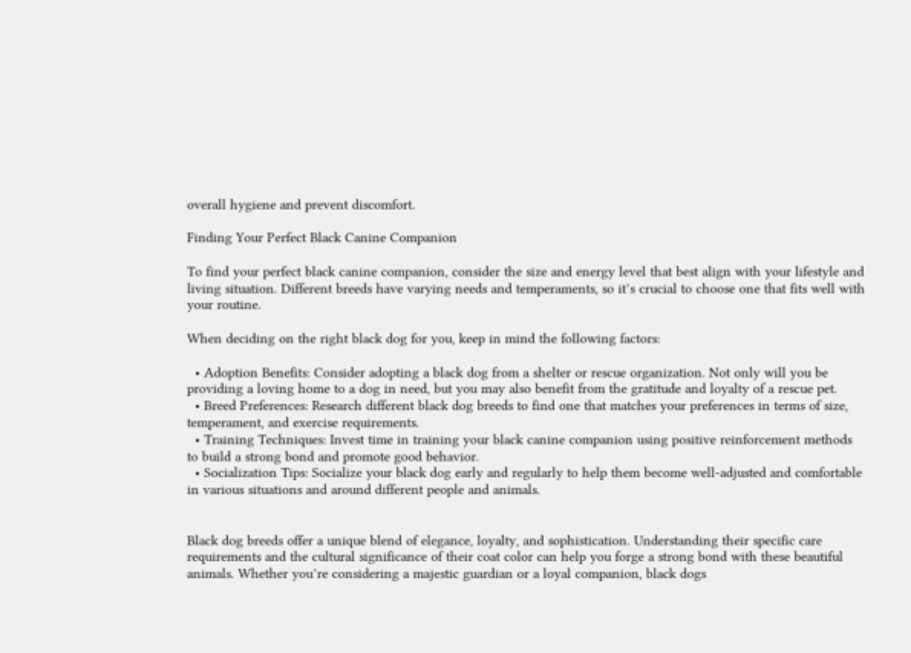overall hygiene and prevent discomfort.

Finding Your Perfect Black Canine Companion

To find your perfect black canine companion, consider the size and energy level that best align with your lifestyle and living situation. Different breeds have varying needs and temperaments, so it’s crucial to choose one that fits well with your routine.

When deciding on the right black dog for you, keep in mind the following factors:

  • Adoption Benefits: Consider adopting a black dog from a shelter or rescue organization. Not only will you be providing a loving home to a dog in need, but you may also benefit from the gratitude and loyalty of a rescue pet.
  • Breed Preferences: Research different black dog breeds to find one that matches your preferences in terms of size, temperament, and exercise requirements.
  • Training Techniques: Invest time in training your black canine companion using positive reinforcement methods to build a strong bond and promote good behavior.
  • Socialization Tips: Socialize your black dog early and regularly to help them become well-adjusted and comfortable in various situations and around different people and animals.


Black dog breeds offer a unique blend of elegance, loyalty, and sophistication. Understanding their specific care requirements and the cultural significance of their coat color can help you forge a strong bond with these beautiful animals. Whether you’re considering a majestic guardian or a loyal companion, black dogs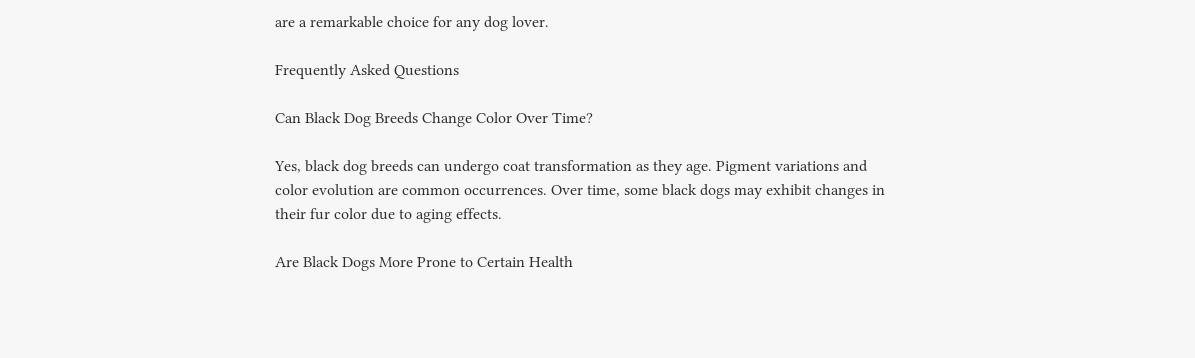are a remarkable choice for any dog lover.

Frequently Asked Questions

Can Black Dog Breeds Change Color Over Time?

Yes, black dog breeds can undergo coat transformation as they age. Pigment variations and color evolution are common occurrences. Over time, some black dogs may exhibit changes in their fur color due to aging effects.

Are Black Dogs More Prone to Certain Health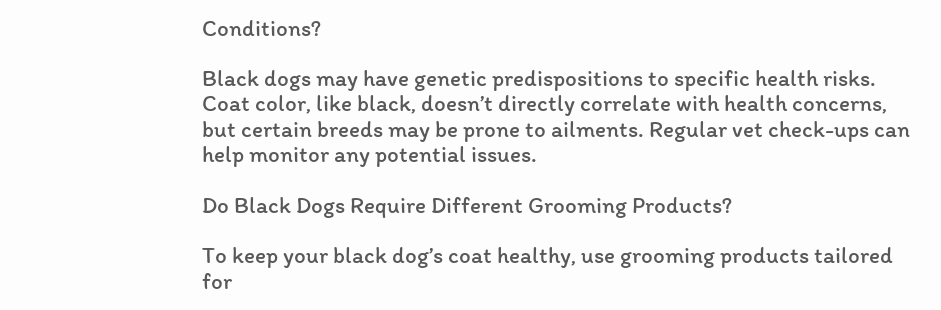Conditions?

Black dogs may have genetic predispositions to specific health risks. Coat color, like black, doesn’t directly correlate with health concerns, but certain breeds may be prone to ailments. Regular vet check-ups can help monitor any potential issues.

Do Black Dogs Require Different Grooming Products?

To keep your black dog’s coat healthy, use grooming products tailored for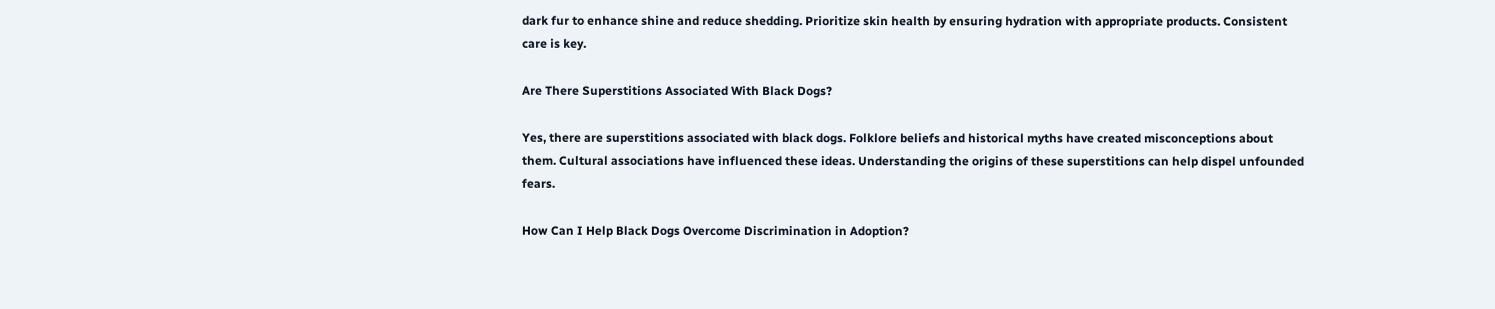dark fur to enhance shine and reduce shedding. Prioritize skin health by ensuring hydration with appropriate products. Consistent care is key.

Are There Superstitions Associated With Black Dogs?

Yes, there are superstitions associated with black dogs. Folklore beliefs and historical myths have created misconceptions about them. Cultural associations have influenced these ideas. Understanding the origins of these superstitions can help dispel unfounded fears.

How Can I Help Black Dogs Overcome Discrimination in Adoption?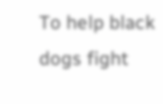To help black dogs fight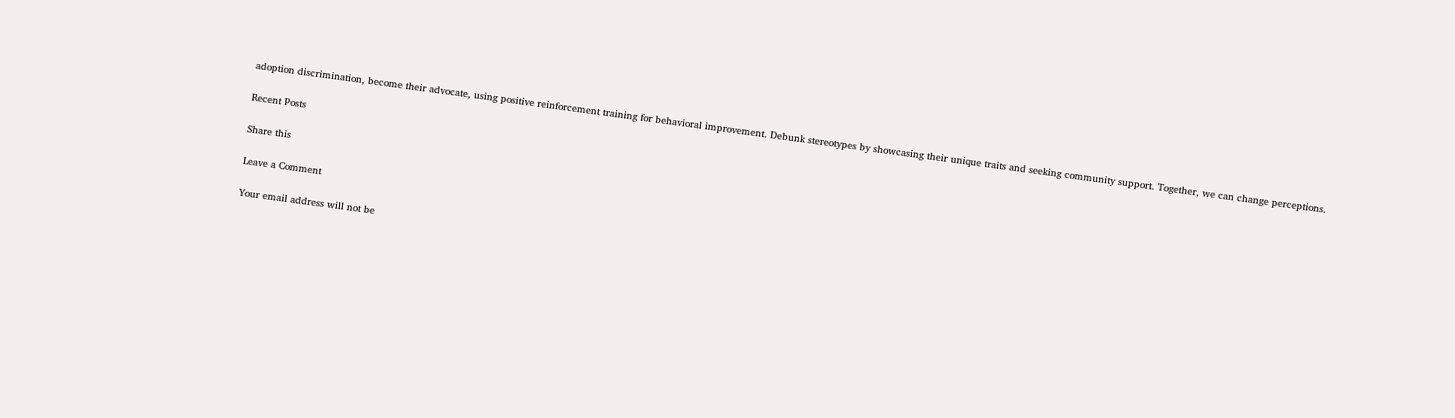adoption discrimination, become their advocate, using positive reinforcement training for behavioral improvement. Debunk stereotypes by showcasing their unique traits and seeking community support. Together, we can change perceptions.

Recent Posts

Share this

Leave a Comment

Your email address will not be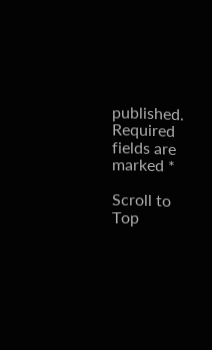published. Required fields are marked *

Scroll to Top